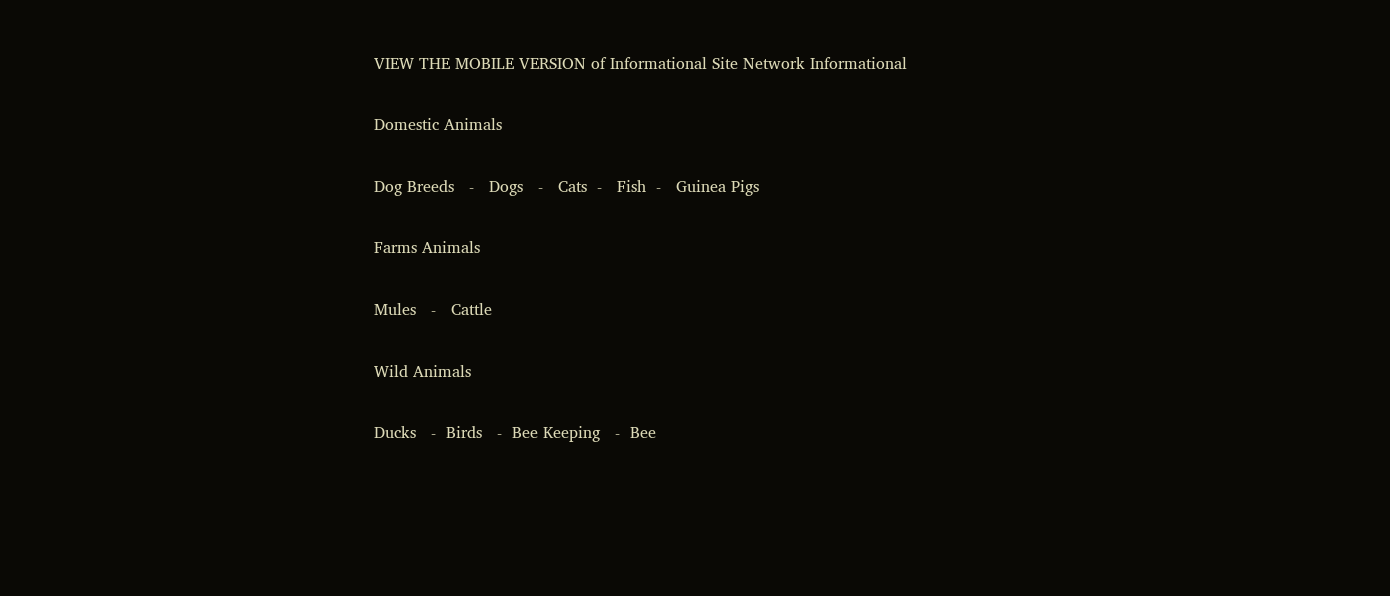VIEW THE MOBILE VERSION of Informational Site Network Informational

Domestic Animals

Dog Breeds   -   Dogs   -   Cats  -   Fish  -   Guinea Pigs

Farms Animals

Mules   -   Cattle

Wild Animals

Ducks   -  Birds   -  Bee Keeping   -  Bee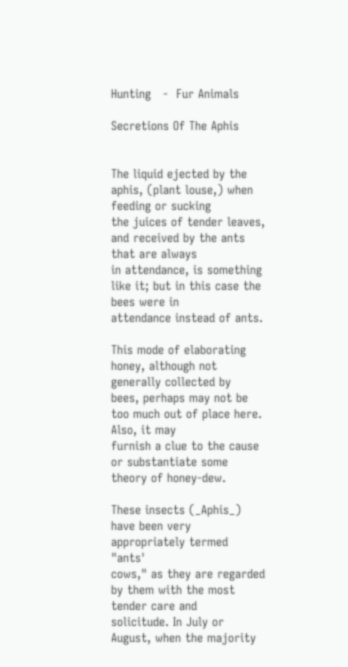Hunting   -  Fur Animals

Secretions Of The Aphis


The liquid ejected by the aphis, (plant louse,) when feeding or sucking
the juices of tender leaves, and received by the ants that are always
in attendance, is something like it; but in this case the bees were in
attendance instead of ants.

This mode of elaborating honey, although not generally collected by
bees, perhaps may not be too much out of place here. Also, it may
furnish a clue to the cause or substantiate some theory of honey-dew.

These insects (_Aphis_) have been very appropriately termed "ants'
cows," as they are regarded by them with the most tender care and
solicitude. In July or August, when the majority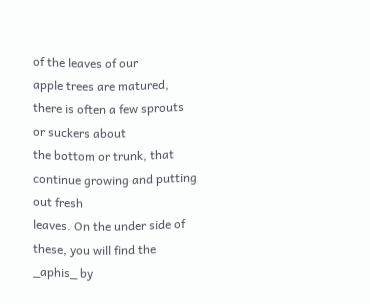of the leaves of our
apple trees are matured, there is often a few sprouts or suckers about
the bottom or trunk, that continue growing and putting out fresh
leaves. On the under side of these, you will find the _aphis_ by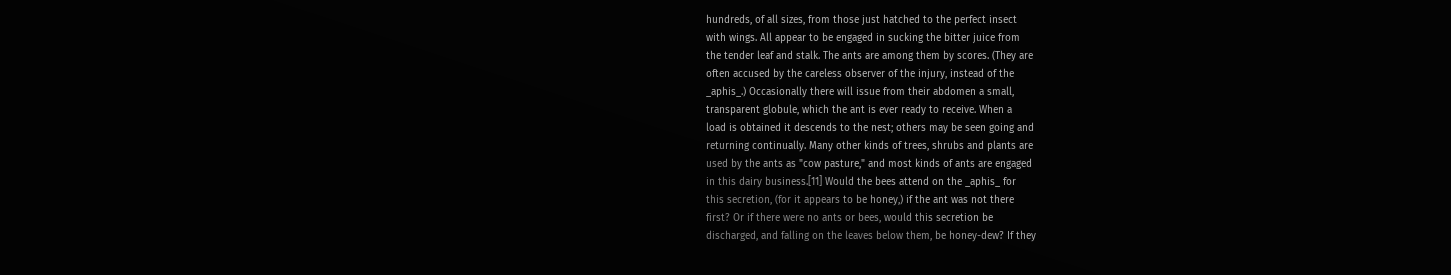hundreds, of all sizes, from those just hatched to the perfect insect
with wings. All appear to be engaged in sucking the bitter juice from
the tender leaf and stalk. The ants are among them by scores. (They are
often accused by the careless observer of the injury, instead of the
_aphis_.) Occasionally there will issue from their abdomen a small,
transparent globule, which the ant is ever ready to receive. When a
load is obtained it descends to the nest; others may be seen going and
returning continually. Many other kinds of trees, shrubs and plants are
used by the ants as "cow pasture," and most kinds of ants are engaged
in this dairy business.[11] Would the bees attend on the _aphis_ for
this secretion, (for it appears to be honey,) if the ant was not there
first? Or if there were no ants or bees, would this secretion be
discharged, and falling on the leaves below them, be honey-dew? If they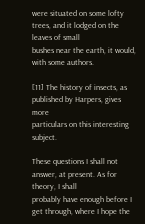were situated on some lofty trees, and it lodged on the leaves of small
bushes near the earth, it would, with some authors.

[11] The history of insects, as published by Harpers, gives more
particulars on this interesting subject.

These questions I shall not answer, at present. As for theory, I shall
probably have enough before I get through, where I hope the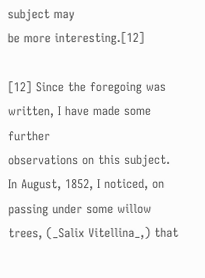subject may
be more interesting.[12]

[12] Since the foregoing was written, I have made some further
observations on this subject. In August, 1852, I noticed, on
passing under some willow trees, (_Salix Vitellina_,) that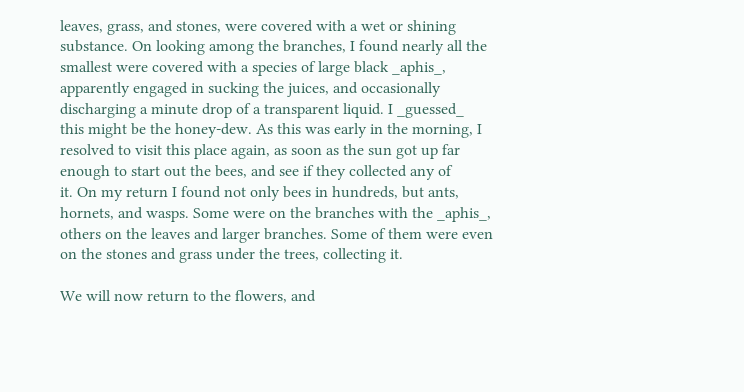leaves, grass, and stones, were covered with a wet or shining
substance. On looking among the branches, I found nearly all the
smallest were covered with a species of large black _aphis_,
apparently engaged in sucking the juices, and occasionally
discharging a minute drop of a transparent liquid. I _guessed_
this might be the honey-dew. As this was early in the morning, I
resolved to visit this place again, as soon as the sun got up far
enough to start out the bees, and see if they collected any of
it. On my return I found not only bees in hundreds, but ants,
hornets, and wasps. Some were on the branches with the _aphis_,
others on the leaves and larger branches. Some of them were even
on the stones and grass under the trees, collecting it.

We will now return to the flowers, and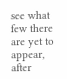see what few there are yet to
appear, after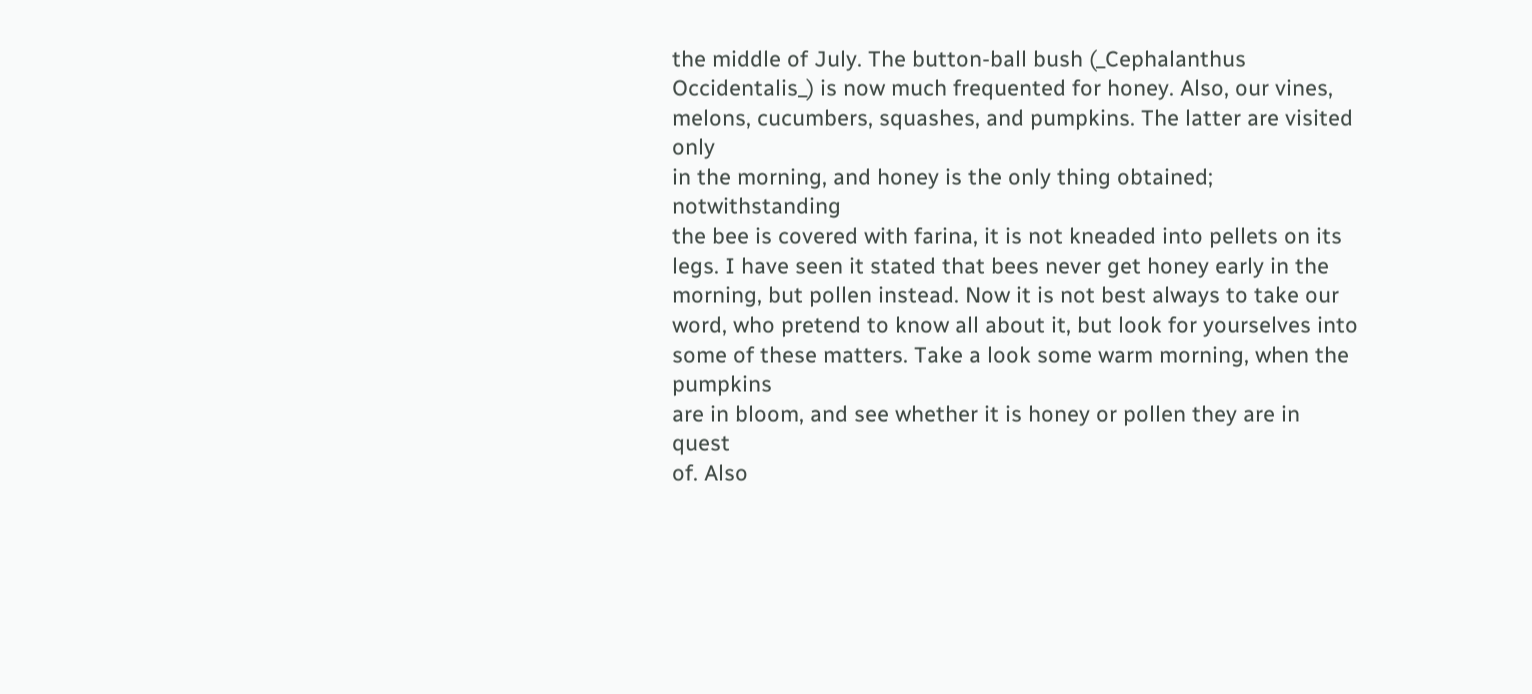the middle of July. The button-ball bush (_Cephalanthus
Occidentalis_) is now much frequented for honey. Also, our vines,
melons, cucumbers, squashes, and pumpkins. The latter are visited only
in the morning, and honey is the only thing obtained; notwithstanding
the bee is covered with farina, it is not kneaded into pellets on its
legs. I have seen it stated that bees never get honey early in the
morning, but pollen instead. Now it is not best always to take our
word, who pretend to know all about it, but look for yourselves into
some of these matters. Take a look some warm morning, when the pumpkins
are in bloom, and see whether it is honey or pollen they are in quest
of. Also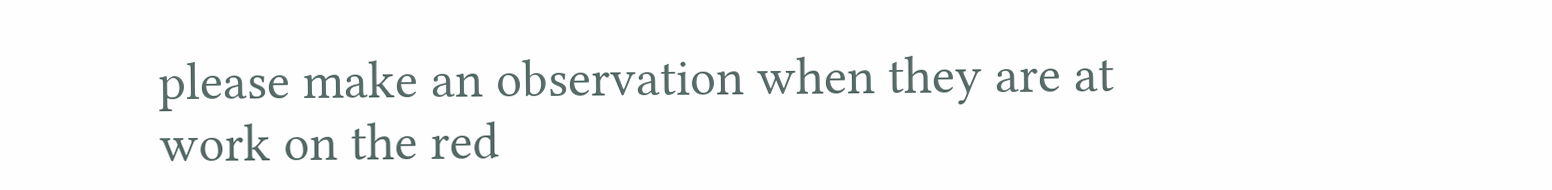please make an observation when they are at work on the red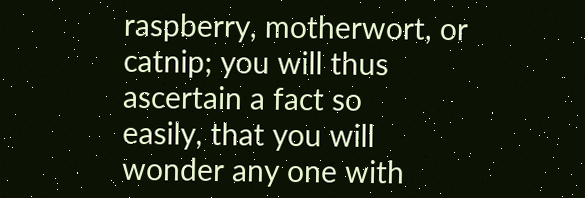raspberry, motherwort, or catnip; you will thus ascertain a fact so
easily, that you will wonder any one with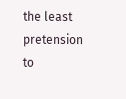the least pretension to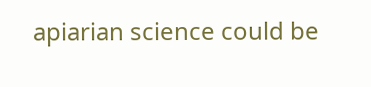apiarian science could be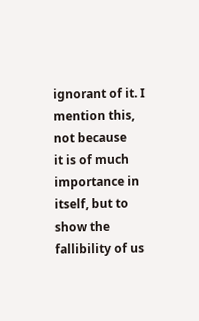ignorant of it. I mention this, not because
it is of much importance in itself, but to show the fallibility of us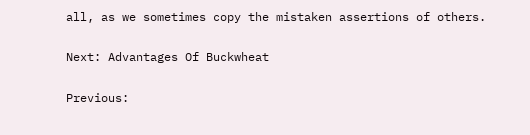all, as we sometimes copy the mistaken assertions of others.

Next: Advantages Of Buckwheat

Previous: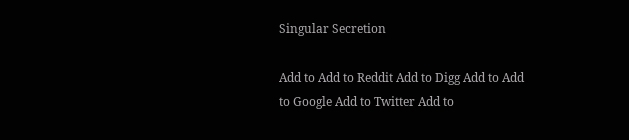Singular Secretion

Add to Add to Reddit Add to Digg Add to Add to Google Add to Twitter Add to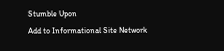Stumble Upon
Add to Informational Site Network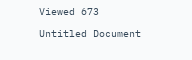Viewed 673

Untitled Document